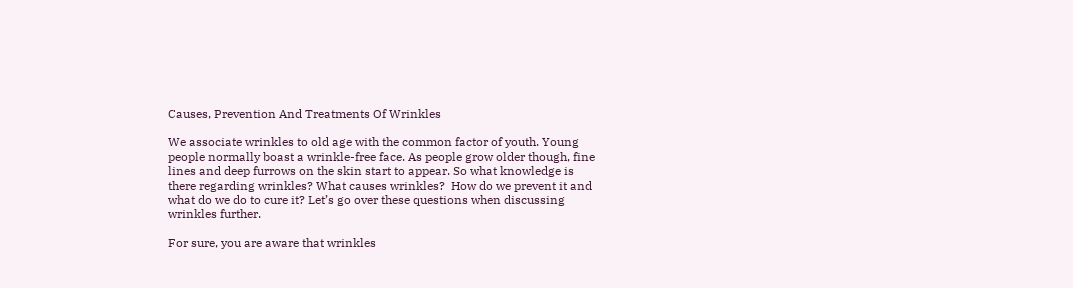Causes, Prevention And Treatments Of Wrinkles

We associate wrinkles to old age with the common factor of youth. Young people normally boast a wrinkle-free face. As people grow older though, fine lines and deep furrows on the skin start to appear. So what knowledge is there regarding wrinkles? What causes wrinkles?  How do we prevent it and what do we do to cure it? Let’s go over these questions when discussing wrinkles further.

For sure, you are aware that wrinkles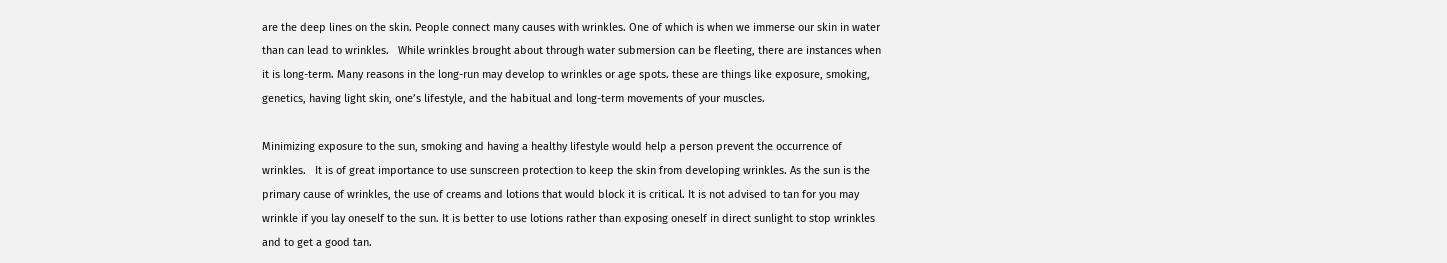are the deep lines on the skin. People connect many causes with wrinkles. One of which is when we immerse our skin in water than can lead to wrinkles.   While wrinkles brought about through water submersion can be fleeting, there are instances when it is long-term. Many reasons in the long-run may develop to wrinkles or age spots. these are things like exposure, smoking, genetics, having light skin, one’s lifestyle, and the habitual and long-term movements of your muscles.

Minimizing exposure to the sun, smoking and having a healthy lifestyle would help a person prevent the occurrence of wrinkles.   It is of great importance to use sunscreen protection to keep the skin from developing wrinkles. As the sun is the primary cause of wrinkles, the use of creams and lotions that would block it is critical. It is not advised to tan for you may wrinkle if you lay oneself to the sun. It is better to use lotions rather than exposing oneself in direct sunlight to stop wrinkles and to get a good tan.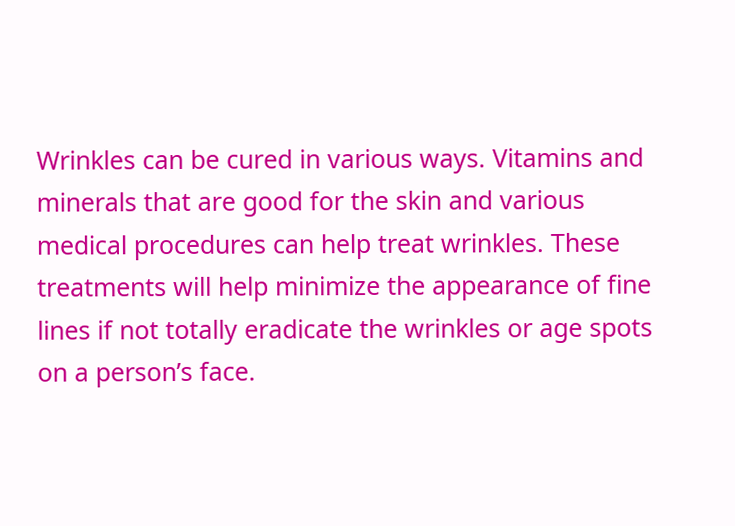Wrinkles can be cured in various ways. Vitamins and minerals that are good for the skin and various medical procedures can help treat wrinkles. These treatments will help minimize the appearance of fine lines if not totally eradicate the wrinkles or age spots on a person’s face.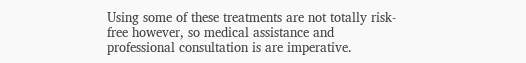Using some of these treatments are not totally risk-free however, so medical assistance and professional consultation is are imperative.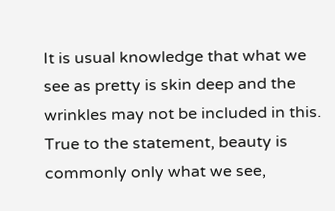It is usual knowledge that what we see as pretty is skin deep and the wrinkles may not be included in this. True to the statement, beauty is commonly only what we see,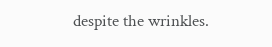despite the wrinkles.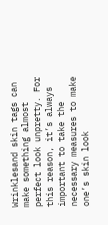Wrinklesand skin tags can make something almost perfect look unpretty. For this reason, it’s always important to take the necessary measures to make one’s skin look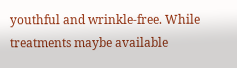youthful and wrinkle-free. While treatments maybe available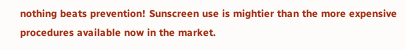nothing beats prevention! Sunscreen use is mightier than the more expensive procedures available now in the market.